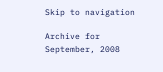Skip to navigation

Archive for September, 2008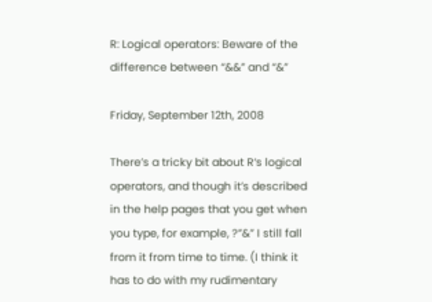R: Logical operators: Beware of the difference between “&&” and “&”

Friday, September 12th, 2008

There’s a tricky bit about R‘s logical operators, and though it’s described in the help pages that you get when you type, for example, ?”&” I still fall from it from time to time. (I think it has to do with my rudimentary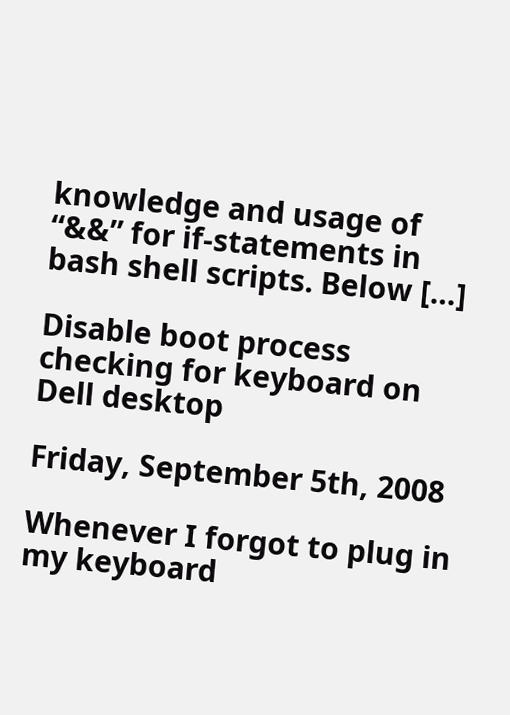knowledge and usage of “&&” for if-statements in bash shell scripts. Below […]

Disable boot process checking for keyboard on Dell desktop

Friday, September 5th, 2008

Whenever I forgot to plug in my keyboard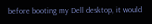before booting my Dell desktop, it would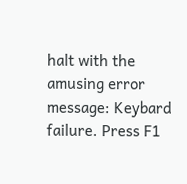halt with the amusing error message: Keybard failure. Press F1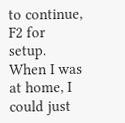to continue, F2 for setup. When I was at home, I could just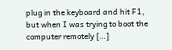plug in the keyboard and hit F1, but when I was trying to boot the computer remotely […]